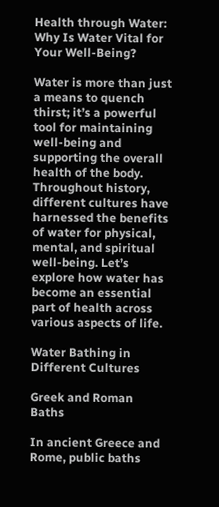Health through Water: Why Is Water Vital for Your Well-Being?

Water is more than just a means to quench thirst; it’s a powerful tool for maintaining well-being and supporting the overall health of the body. Throughout history, different cultures have harnessed the benefits of water for physical, mental, and spiritual well-being. Let’s explore how water has become an essential part of health across various aspects of life.

Water Bathing in Different Cultures

Greek and Roman Baths

In ancient Greece and Rome, public baths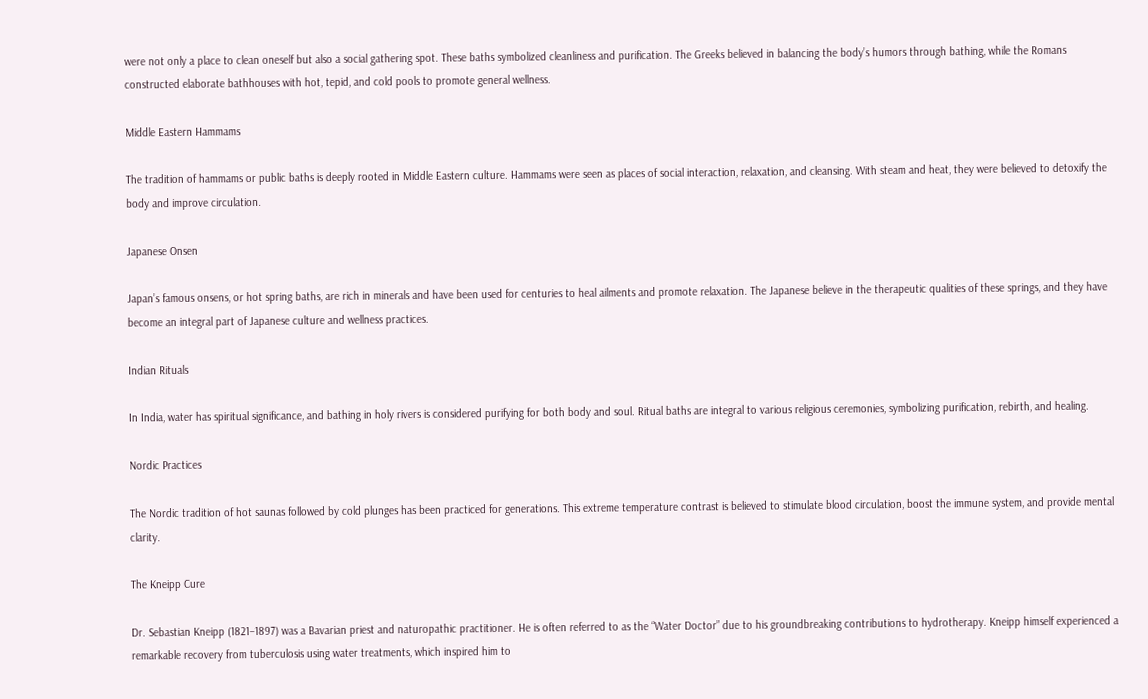were not only a place to clean oneself but also a social gathering spot. These baths symbolized cleanliness and purification. The Greeks believed in balancing the body’s humors through bathing, while the Romans constructed elaborate bathhouses with hot, tepid, and cold pools to promote general wellness.

Middle Eastern Hammams

The tradition of hammams or public baths is deeply rooted in Middle Eastern culture. Hammams were seen as places of social interaction, relaxation, and cleansing. With steam and heat, they were believed to detoxify the body and improve circulation.

Japanese Onsen

Japan’s famous onsens, or hot spring baths, are rich in minerals and have been used for centuries to heal ailments and promote relaxation. The Japanese believe in the therapeutic qualities of these springs, and they have become an integral part of Japanese culture and wellness practices.

Indian Rituals

In India, water has spiritual significance, and bathing in holy rivers is considered purifying for both body and soul. Ritual baths are integral to various religious ceremonies, symbolizing purification, rebirth, and healing.

Nordic Practices

The Nordic tradition of hot saunas followed by cold plunges has been practiced for generations. This extreme temperature contrast is believed to stimulate blood circulation, boost the immune system, and provide mental clarity.

The Kneipp Cure

Dr. Sebastian Kneipp (1821–1897) was a Bavarian priest and naturopathic practitioner. He is often referred to as the “Water Doctor” due to his groundbreaking contributions to hydrotherapy. Kneipp himself experienced a remarkable recovery from tuberculosis using water treatments, which inspired him to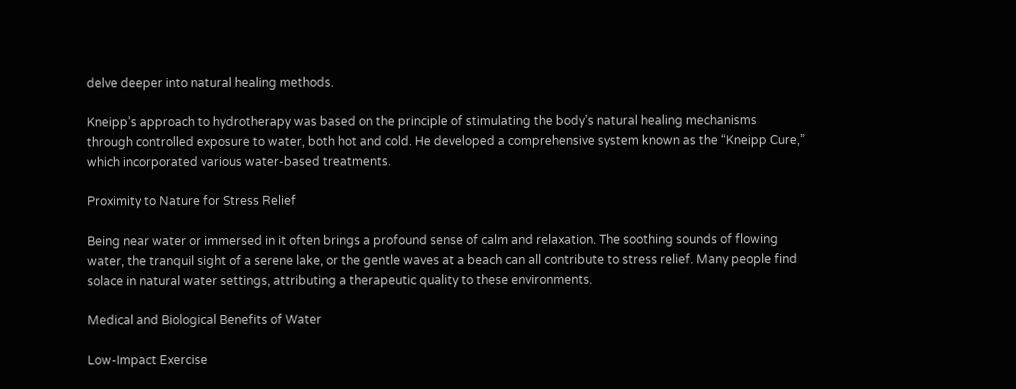delve deeper into natural healing methods.

Kneipp’s approach to hydrotherapy was based on the principle of stimulating the body’s natural healing mechanisms through controlled exposure to water, both hot and cold. He developed a comprehensive system known as the “Kneipp Cure,” which incorporated various water-based treatments.

Proximity to Nature for Stress Relief

Being near water or immersed in it often brings a profound sense of calm and relaxation. The soothing sounds of flowing water, the tranquil sight of a serene lake, or the gentle waves at a beach can all contribute to stress relief. Many people find solace in natural water settings, attributing a therapeutic quality to these environments.

Medical and Biological Benefits of Water

Low-Impact Exercise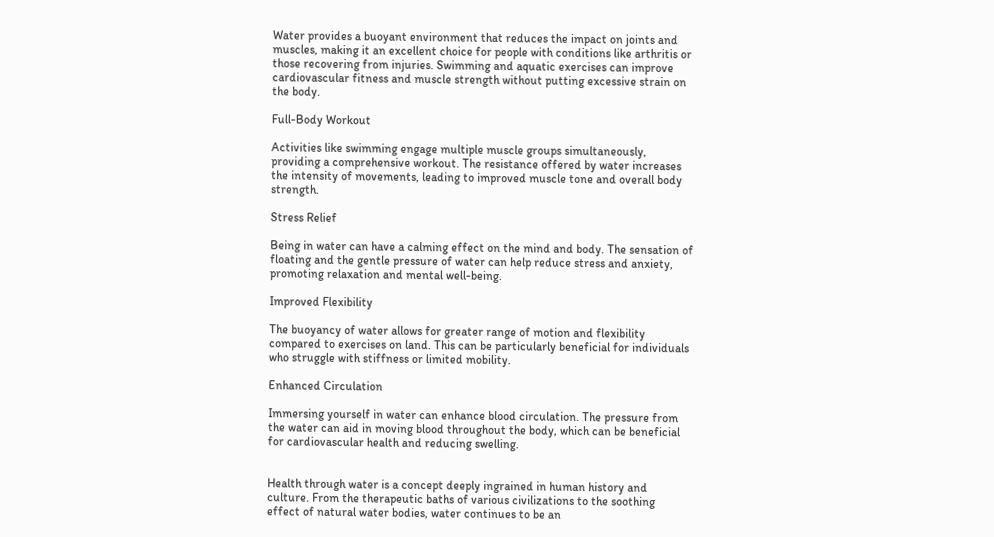Water provides a buoyant environment that reduces the impact on joints and muscles, making it an excellent choice for people with conditions like arthritis or those recovering from injuries. Swimming and aquatic exercises can improve cardiovascular fitness and muscle strength without putting excessive strain on the body.

Full-Body Workout

Activities like swimming engage multiple muscle groups simultaneously, providing a comprehensive workout. The resistance offered by water increases the intensity of movements, leading to improved muscle tone and overall body strength.

Stress Relief

Being in water can have a calming effect on the mind and body. The sensation of floating and the gentle pressure of water can help reduce stress and anxiety, promoting relaxation and mental well-being.

Improved Flexibility

The buoyancy of water allows for greater range of motion and flexibility compared to exercises on land. This can be particularly beneficial for individuals who struggle with stiffness or limited mobility.

Enhanced Circulation

Immersing yourself in water can enhance blood circulation. The pressure from the water can aid in moving blood throughout the body, which can be beneficial for cardiovascular health and reducing swelling.


Health through water is a concept deeply ingrained in human history and culture. From the therapeutic baths of various civilizations to the soothing effect of natural water bodies, water continues to be an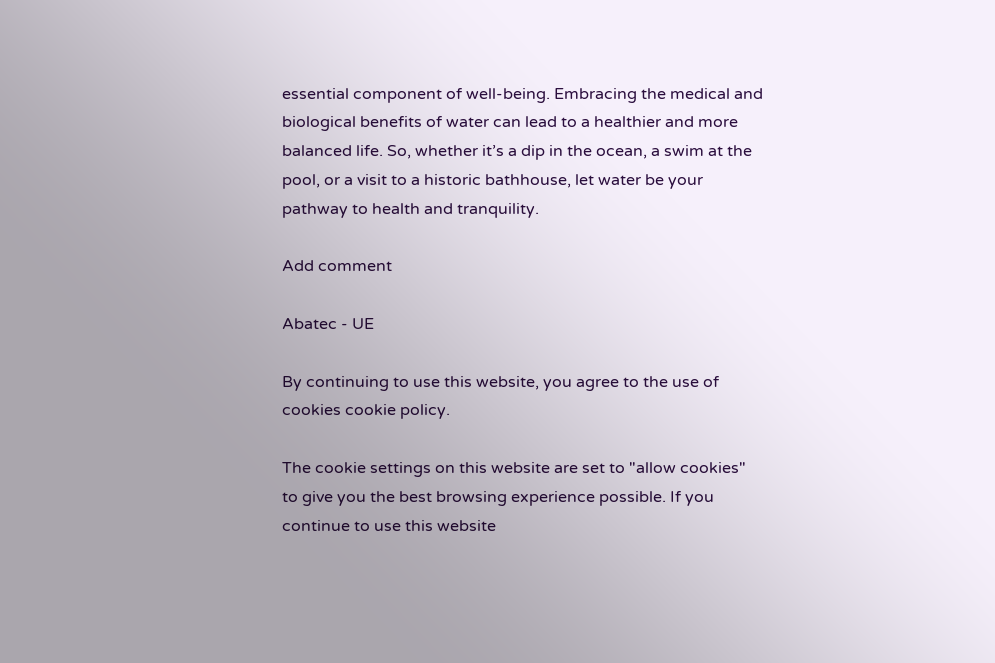essential component of well-being. Embracing the medical and biological benefits of water can lead to a healthier and more balanced life. So, whether it’s a dip in the ocean, a swim at the pool, or a visit to a historic bathhouse, let water be your pathway to health and tranquility.

Add comment

Abatec - UE

By continuing to use this website, you agree to the use of cookies cookie policy.

The cookie settings on this website are set to "allow cookies" to give you the best browsing experience possible. If you continue to use this website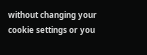without changing your cookie settings or you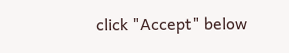click "Accept" below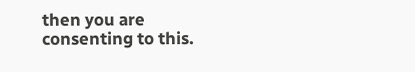then you are consenting to this.